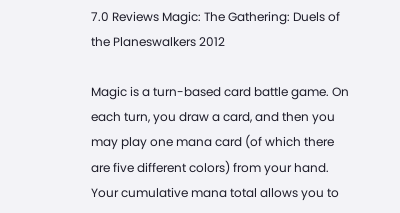7.0 Reviews Magic: The Gathering: Duels of the Planeswalkers 2012

Magic is a turn-based card battle game. On each turn, you draw a card, and then you may play one mana card (of which there are five different colors) from your hand. Your cumulative mana total allows you to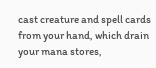cast creature and spell cards from your hand, which drain your mana stores,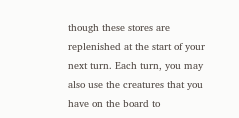though these stores are replenished at the start of your next turn. Each turn, you may also use the creatures that you have on the board to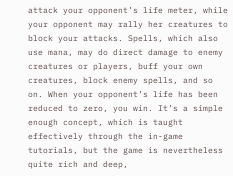attack your opponent’s life meter, while your opponent may rally her creatures to block your attacks. Spells, which also use mana, may do direct damage to enemy creatures or players, buff your own creatures, block enemy spells, and so on. When your opponent’s life has been reduced to zero, you win. It’s a simple enough concept, which is taught effectively through the in-game tutorials, but the game is nevertheless quite rich and deep,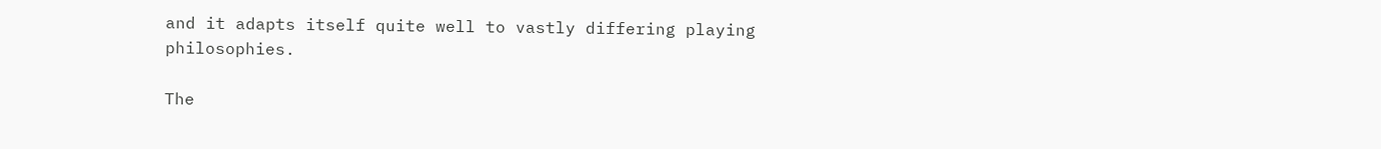and it adapts itself quite well to vastly differing playing philosophies.

The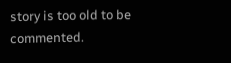story is too old to be commented.